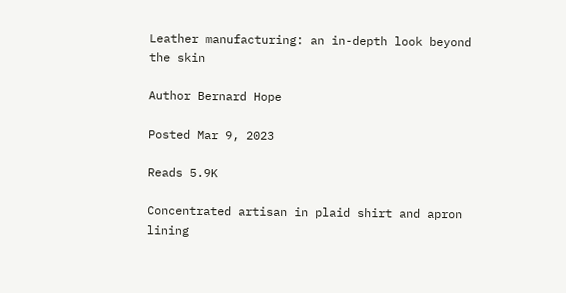Leather manufacturing: an in-depth look beyond the skin

Author Bernard Hope

Posted Mar 9, 2023

Reads 5.9K

Concentrated artisan in plaid shirt and apron lining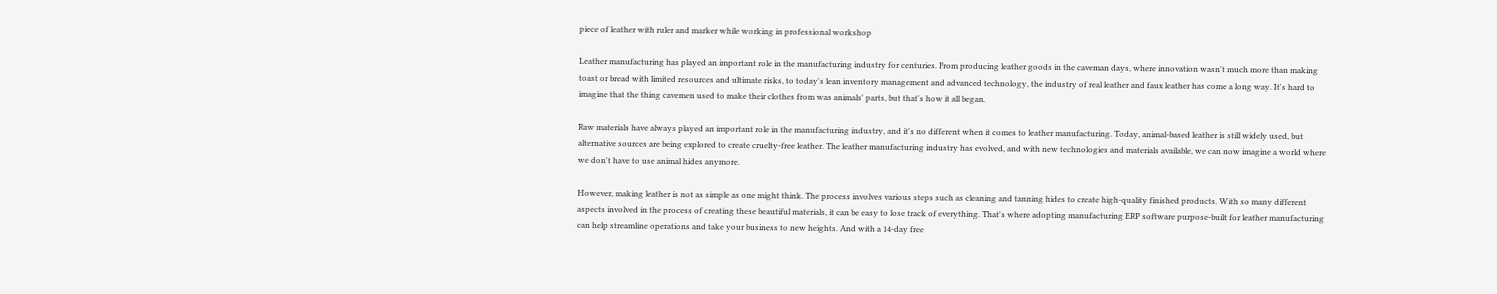piece of leather with ruler and marker while working in professional workshop

Leather manufacturing has played an important role in the manufacturing industry for centuries. From producing leather goods in the caveman days, where innovation wasn't much more than making toast or bread with limited resources and ultimate risks, to today's lean inventory management and advanced technology, the industry of real leather and faux leather has come a long way. It's hard to imagine that the thing cavemen used to make their clothes from was animals' parts, but that's how it all began.

Raw materials have always played an important role in the manufacturing industry, and it's no different when it comes to leather manufacturing. Today, animal-based leather is still widely used, but alternative sources are being explored to create cruelty-free leather. The leather manufacturing industry has evolved, and with new technologies and materials available, we can now imagine a world where we don't have to use animal hides anymore.

However, making leather is not as simple as one might think. The process involves various steps such as cleaning and tanning hides to create high-quality finished products. With so many different aspects involved in the process of creating these beautiful materials, it can be easy to lose track of everything. That's where adopting manufacturing ERP software purpose-built for leather manufacturing can help streamline operations and take your business to new heights. And with a 14-day free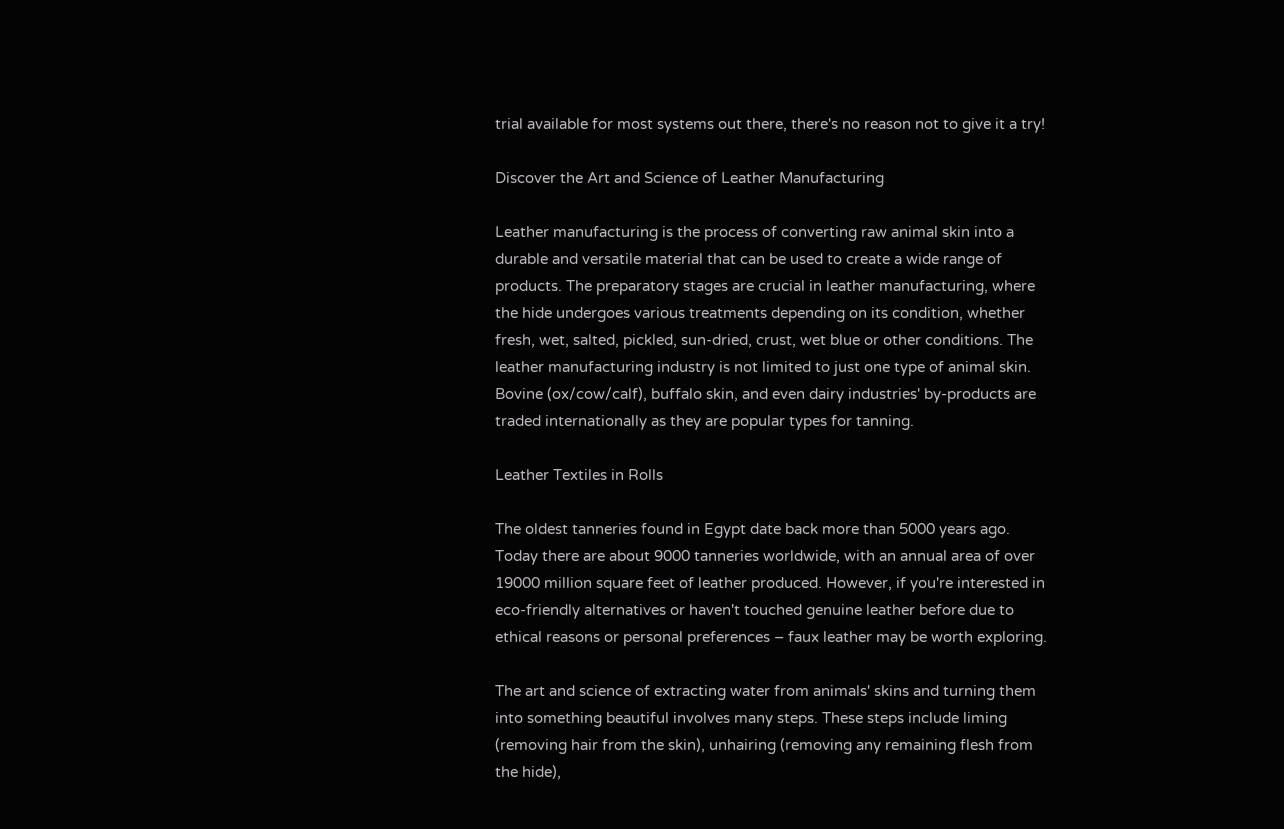trial available for most systems out there, there's no reason not to give it a try!

Discover the Art and Science of Leather Manufacturing

Leather manufacturing is the process of converting raw animal skin into a durable and versatile material that can be used to create a wide range of products. The preparatory stages are crucial in leather manufacturing, where the hide undergoes various treatments depending on its condition, whether fresh, wet, salted, pickled, sun-dried, crust, wet blue or other conditions. The leather manufacturing industry is not limited to just one type of animal skin. Bovine (ox/cow/calf), buffalo skin, and even dairy industries' by-products are traded internationally as they are popular types for tanning.

Leather Textiles in Rolls

The oldest tanneries found in Egypt date back more than 5000 years ago. Today there are about 9000 tanneries worldwide, with an annual area of over 19000 million square feet of leather produced. However, if you're interested in eco-friendly alternatives or haven't touched genuine leather before due to ethical reasons or personal preferences – faux leather may be worth exploring.

The art and science of extracting water from animals' skins and turning them into something beautiful involves many steps. These steps include liming (removing hair from the skin), unhairing (removing any remaining flesh from the hide),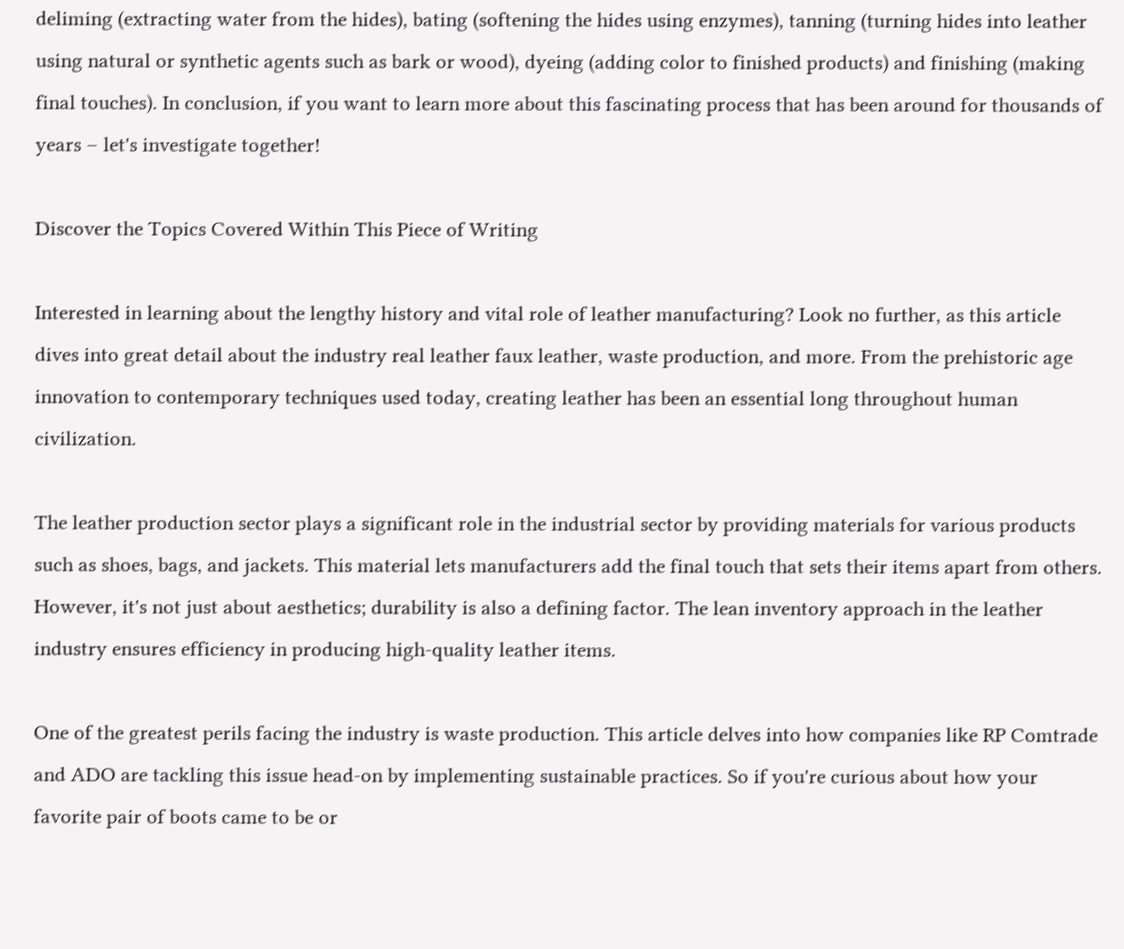deliming (extracting water from the hides), bating (softening the hides using enzymes), tanning (turning hides into leather using natural or synthetic agents such as bark or wood), dyeing (adding color to finished products) and finishing (making final touches). In conclusion, if you want to learn more about this fascinating process that has been around for thousands of years – let's investigate together!

Discover the Topics Covered Within This Piece of Writing

Interested in learning about the lengthy history and vital role of leather manufacturing? Look no further, as this article dives into great detail about the industry real leather faux leather, waste production, and more. From the prehistoric age innovation to contemporary techniques used today, creating leather has been an essential long throughout human civilization.

The leather production sector plays a significant role in the industrial sector by providing materials for various products such as shoes, bags, and jackets. This material lets manufacturers add the final touch that sets their items apart from others. However, it's not just about aesthetics; durability is also a defining factor. The lean inventory approach in the leather industry ensures efficiency in producing high-quality leather items.

One of the greatest perils facing the industry is waste production. This article delves into how companies like RP Comtrade and ADO are tackling this issue head-on by implementing sustainable practices. So if you're curious about how your favorite pair of boots came to be or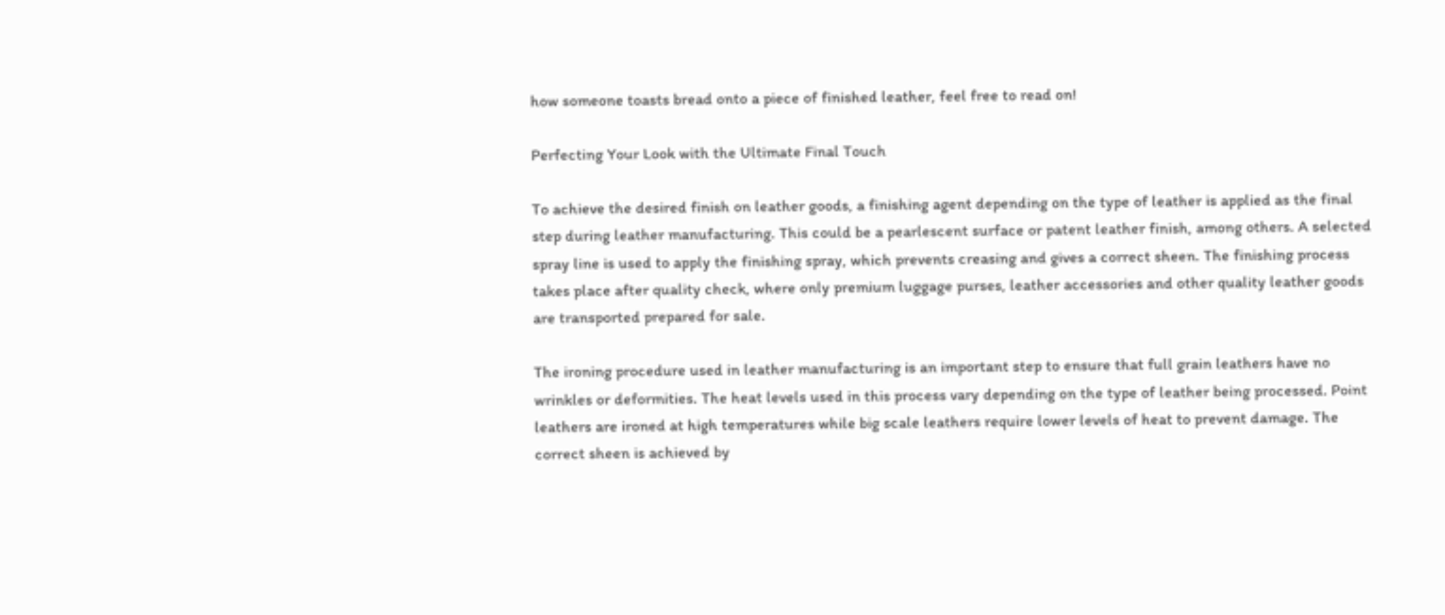how someone toasts bread onto a piece of finished leather, feel free to read on!

Perfecting Your Look with the Ultimate Final Touch

To achieve the desired finish on leather goods, a finishing agent depending on the type of leather is applied as the final step during leather manufacturing. This could be a pearlescent surface or patent leather finish, among others. A selected spray line is used to apply the finishing spray, which prevents creasing and gives a correct sheen. The finishing process takes place after quality check, where only premium luggage purses, leather accessories and other quality leather goods are transported prepared for sale.

The ironing procedure used in leather manufacturing is an important step to ensure that full grain leathers have no wrinkles or deformities. The heat levels used in this process vary depending on the type of leather being processed. Point leathers are ironed at high temperatures while big scale leathers require lower levels of heat to prevent damage. The correct sheen is achieved by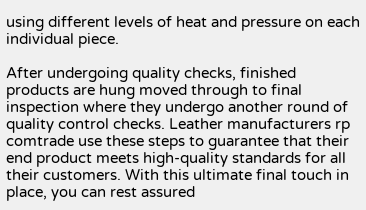using different levels of heat and pressure on each individual piece.

After undergoing quality checks, finished products are hung moved through to final inspection where they undergo another round of quality control checks. Leather manufacturers rp comtrade use these steps to guarantee that their end product meets high-quality standards for all their customers. With this ultimate final touch in place, you can rest assured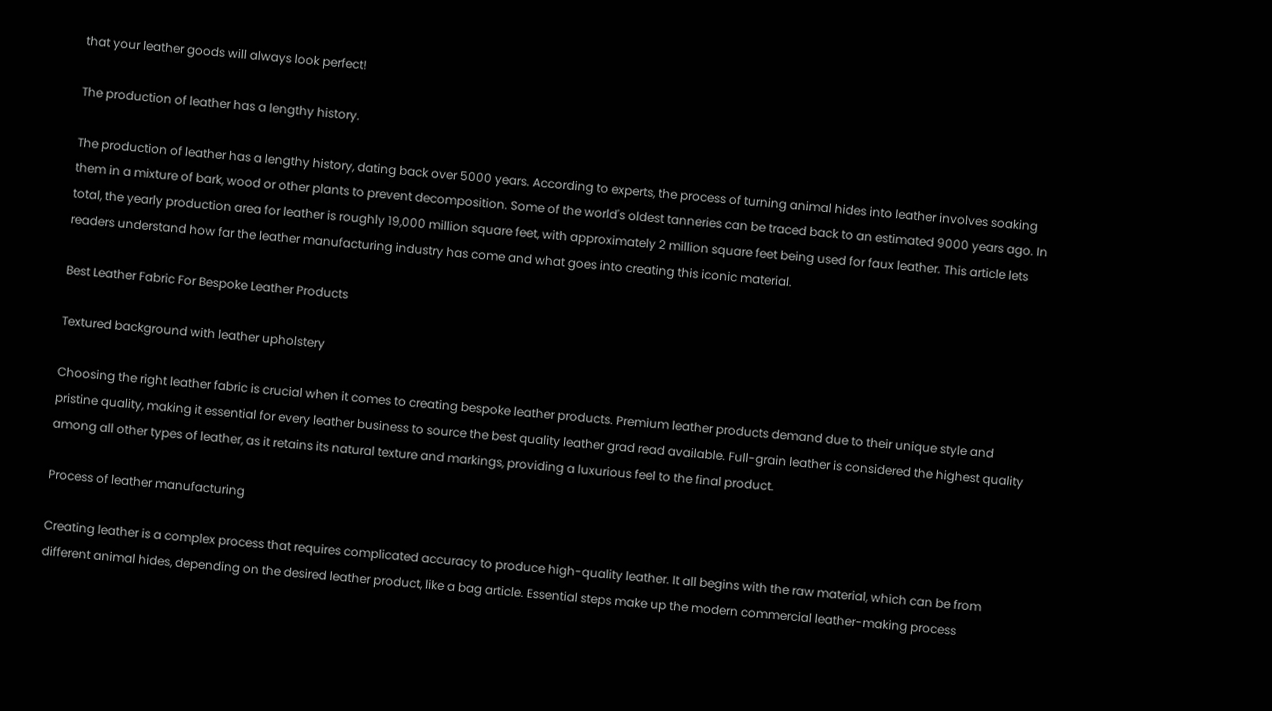that your leather goods will always look perfect!

The production of leather has a lengthy history.

The production of leather has a lengthy history, dating back over 5000 years. According to experts, the process of turning animal hides into leather involves soaking them in a mixture of bark, wood or other plants to prevent decomposition. Some of the world's oldest tanneries can be traced back to an estimated 9000 years ago. In total, the yearly production area for leather is roughly 19,000 million square feet, with approximately 2 million square feet being used for faux leather. This article lets readers understand how far the leather manufacturing industry has come and what goes into creating this iconic material.

Best Leather Fabric For Bespoke Leather Products

Textured background with leather upholstery

Choosing the right leather fabric is crucial when it comes to creating bespoke leather products. Premium leather products demand due to their unique style and pristine quality, making it essential for every leather business to source the best quality leather grad read available. Full-grain leather is considered the highest quality among all other types of leather, as it retains its natural texture and markings, providing a luxurious feel to the final product.

Process of leather manufacturing

Creating leather is a complex process that requires complicated accuracy to produce high-quality leather. It all begins with the raw material, which can be from different animal hides, depending on the desired leather product, like a bag article. Essential steps make up the modern commercial leather-making process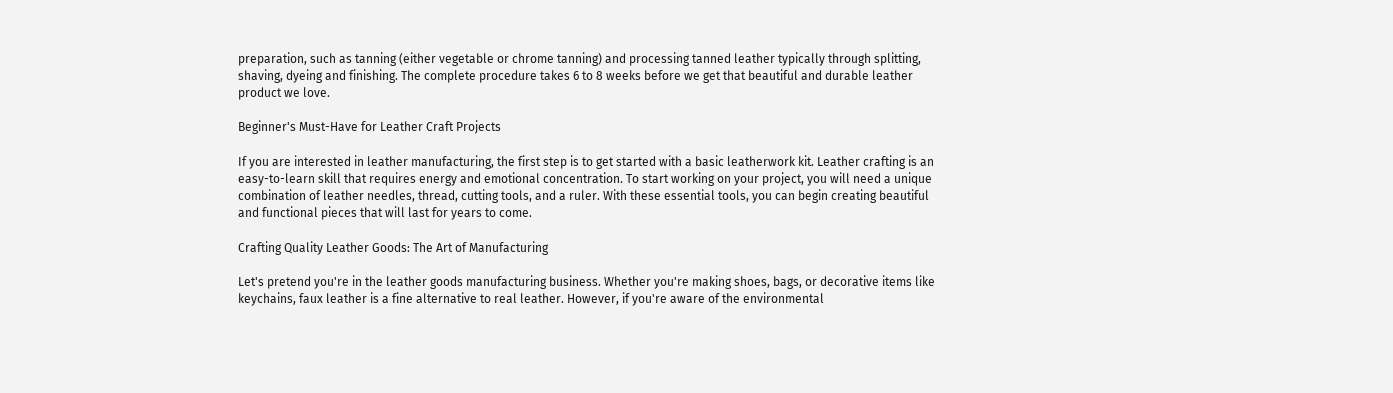preparation, such as tanning (either vegetable or chrome tanning) and processing tanned leather typically through splitting, shaving, dyeing and finishing. The complete procedure takes 6 to 8 weeks before we get that beautiful and durable leather product we love.

Beginner's Must-Have for Leather Craft Projects

If you are interested in leather manufacturing, the first step is to get started with a basic leatherwork kit. Leather crafting is an easy-to-learn skill that requires energy and emotional concentration. To start working on your project, you will need a unique combination of leather needles, thread, cutting tools, and a ruler. With these essential tools, you can begin creating beautiful and functional pieces that will last for years to come.

Crafting Quality Leather Goods: The Art of Manufacturing

Let's pretend you're in the leather goods manufacturing business. Whether you're making shoes, bags, or decorative items like keychains, faux leather is a fine alternative to real leather. However, if you're aware of the environmental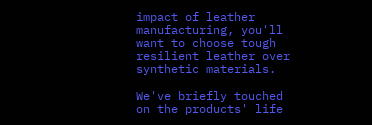impact of leather manufacturing, you'll want to choose tough resilient leather over synthetic materials.

We've briefly touched on the products' life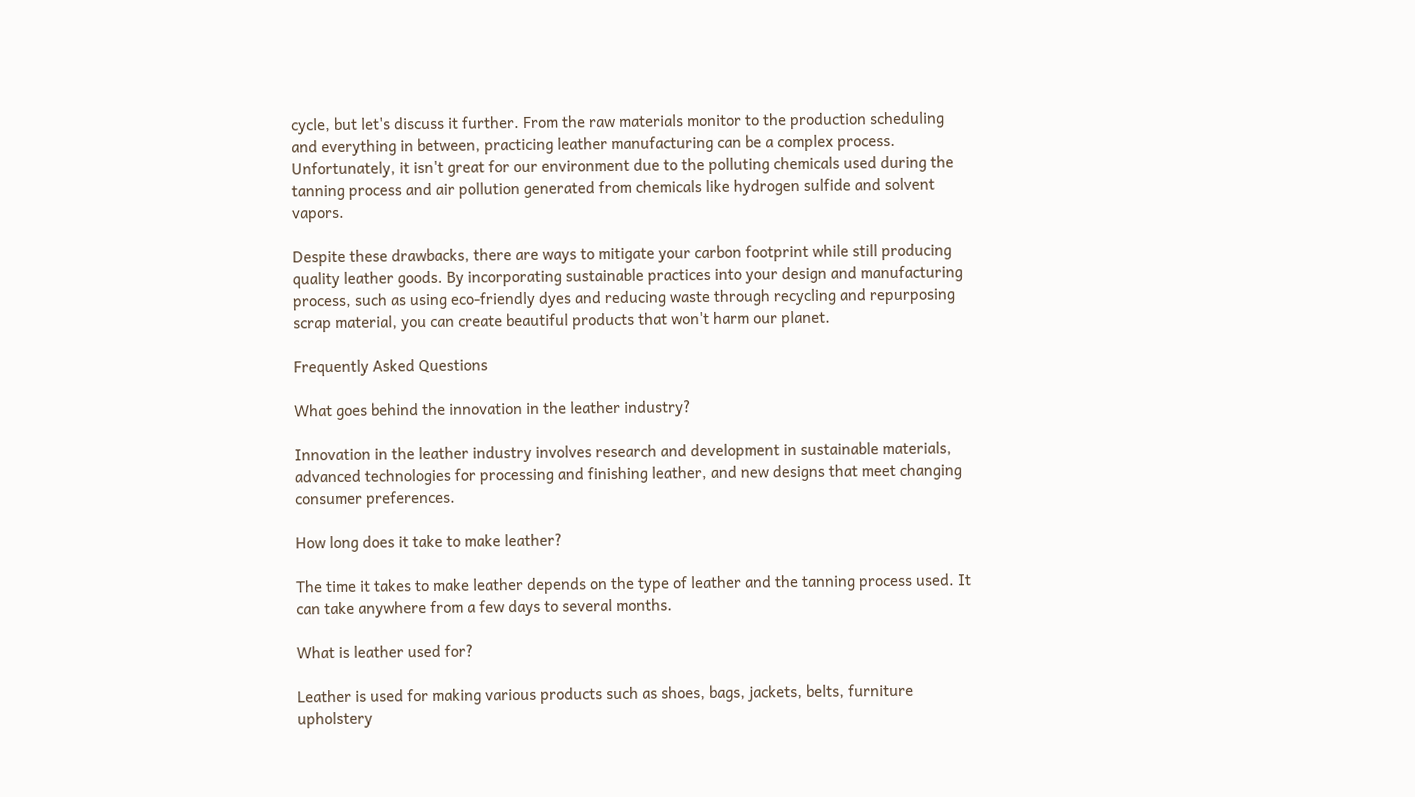cycle, but let's discuss it further. From the raw materials monitor to the production scheduling and everything in between, practicing leather manufacturing can be a complex process. Unfortunately, it isn't great for our environment due to the polluting chemicals used during the tanning process and air pollution generated from chemicals like hydrogen sulfide and solvent vapors.

Despite these drawbacks, there are ways to mitigate your carbon footprint while still producing quality leather goods. By incorporating sustainable practices into your design and manufacturing process, such as using eco-friendly dyes and reducing waste through recycling and repurposing scrap material, you can create beautiful products that won't harm our planet.

Frequently Asked Questions

What goes behind the innovation in the leather industry?

Innovation in the leather industry involves research and development in sustainable materials, advanced technologies for processing and finishing leather, and new designs that meet changing consumer preferences.

How long does it take to make leather?

The time it takes to make leather depends on the type of leather and the tanning process used. It can take anywhere from a few days to several months.

What is leather used for?

Leather is used for making various products such as shoes, bags, jackets, belts, furniture upholstery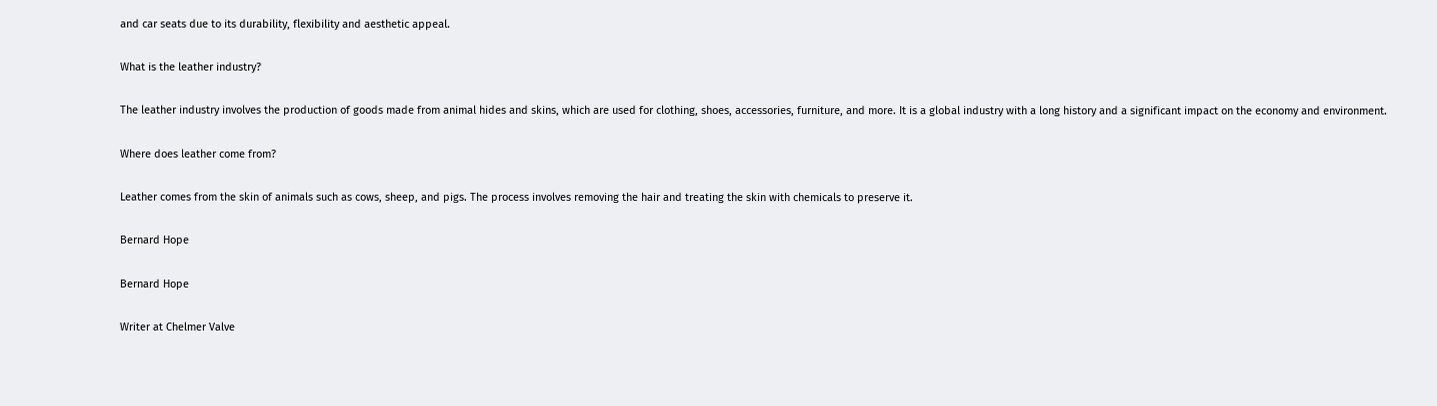and car seats due to its durability, flexibility and aesthetic appeal.

What is the leather industry?

The leather industry involves the production of goods made from animal hides and skins, which are used for clothing, shoes, accessories, furniture, and more. It is a global industry with a long history and a significant impact on the economy and environment.

Where does leather come from?

Leather comes from the skin of animals such as cows, sheep, and pigs. The process involves removing the hair and treating the skin with chemicals to preserve it.

Bernard Hope

Bernard Hope

Writer at Chelmer Valve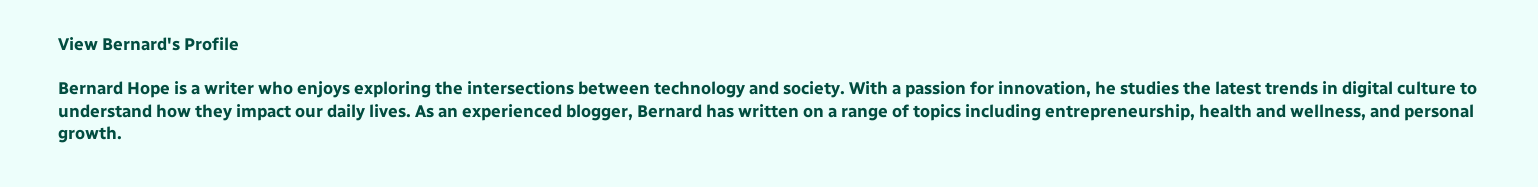View Bernard's Profile

Bernard Hope is a writer who enjoys exploring the intersections between technology and society. With a passion for innovation, he studies the latest trends in digital culture to understand how they impact our daily lives. As an experienced blogger, Bernard has written on a range of topics including entrepreneurship, health and wellness, and personal growth.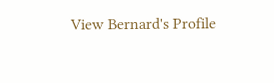View Bernard's Profile